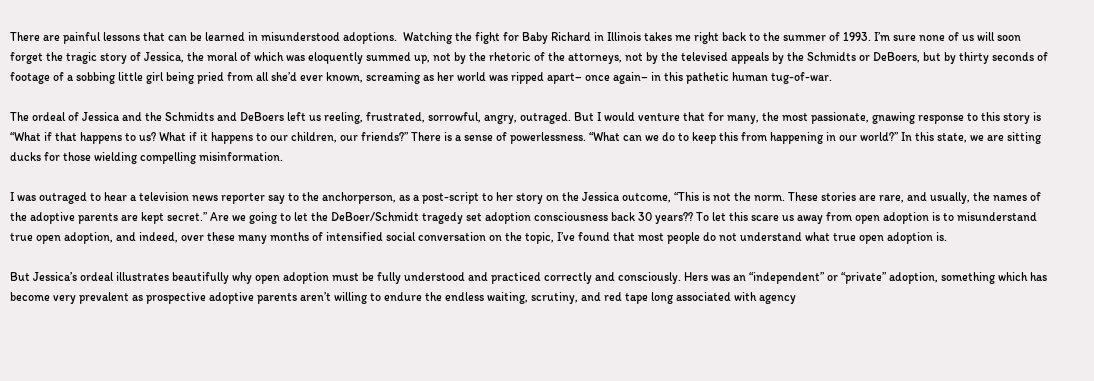There are painful lessons that can be learned in misunderstood adoptions.  Watching the fight for Baby Richard in Illinois takes me right back to the summer of 1993. I’m sure none of us will soon forget the tragic story of Jessica, the moral of which was eloquently summed up, not by the rhetoric of the attorneys, not by the televised appeals by the Schmidts or DeBoers, but by thirty seconds of footage of a sobbing little girl being pried from all she’d ever known, screaming as her world was ripped apart– once again– in this pathetic human tug-of-war.

The ordeal of Jessica and the Schmidts and DeBoers left us reeling, frustrated, sorrowful, angry, outraged. But I would venture that for many, the most passionate, gnawing response to this story is “What if that happens to us? What if it happens to our children, our friends?” There is a sense of powerlessness. “What can we do to keep this from happening in our world?” In this state, we are sitting ducks for those wielding compelling misinformation.

I was outraged to hear a television news reporter say to the anchorperson, as a post-script to her story on the Jessica outcome, “This is not the norm. These stories are rare, and usually, the names of the adoptive parents are kept secret.” Are we going to let the DeBoer/Schmidt tragedy set adoption consciousness back 30 years?? To let this scare us away from open adoption is to misunderstand true open adoption, and indeed, over these many months of intensified social conversation on the topic, I’ve found that most people do not understand what true open adoption is.

But Jessica’s ordeal illustrates beautifully why open adoption must be fully understood and practiced correctly and consciously. Hers was an “independent” or “private” adoption, something which has become very prevalent as prospective adoptive parents aren’t willing to endure the endless waiting, scrutiny, and red tape long associated with agency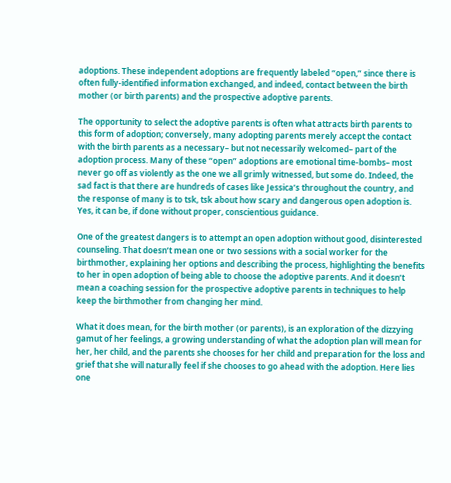adoptions. These independent adoptions are frequently labeled “open,” since there is often fully-identified information exchanged, and indeed, contact between the birth mother (or birth parents) and the prospective adoptive parents.

The opportunity to select the adoptive parents is often what attracts birth parents to this form of adoption; conversely, many adopting parents merely accept the contact with the birth parents as a necessary– but not necessarily welcomed– part of the adoption process. Many of these “open” adoptions are emotional time-bombs– most never go off as violently as the one we all grimly witnessed, but some do. Indeed, the sad fact is that there are hundreds of cases like Jessica’s throughout the country, and the response of many is to tsk, tsk about how scary and dangerous open adoption is. Yes, it can be, if done without proper, conscientious guidance.

One of the greatest dangers is to attempt an open adoption without good, disinterested counseling. That doesn’t mean one or two sessions with a social worker for the birthmother, explaining her options and describing the process, highlighting the benefits to her in open adoption of being able to choose the adoptive parents. And it doesn’t mean a coaching session for the prospective adoptive parents in techniques to help keep the birthmother from changing her mind.

What it does mean, for the birth mother (or parents), is an exploration of the dizzying gamut of her feelings, a growing understanding of what the adoption plan will mean for her, her child, and the parents she chooses for her child and preparation for the loss and grief that she will naturally feel if she chooses to go ahead with the adoption. Here lies one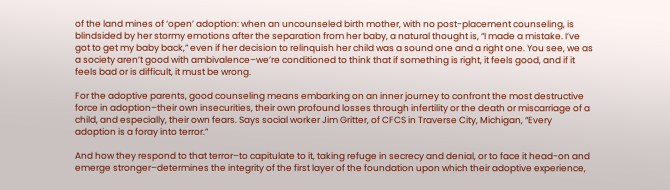of the land mines of ‘open’ adoption: when an uncounseled birth mother, with no post-placement counseling, is blindsided by her stormy emotions after the separation from her baby, a natural thought is, “I made a mistake. I’ve got to get my baby back,” even if her decision to relinquish her child was a sound one and a right one. You see, we as a society aren’t good with ambivalence–we’re conditioned to think that if something is right, it feels good, and if it feels bad or is difficult, it must be wrong.

For the adoptive parents, good counseling means embarking on an inner journey to confront the most destructive force in adoption–their own insecurities, their own profound losses through infertility or the death or miscarriage of a child, and especially, their own fears. Says social worker Jim Gritter, of CFCS in Traverse City, Michigan, “Every adoption is a foray into terror.”

And how they respond to that terror–to capitulate to it, taking refuge in secrecy and denial, or to face it head-on and emerge stronger–determines the integrity of the first layer of the foundation upon which their adoptive experience,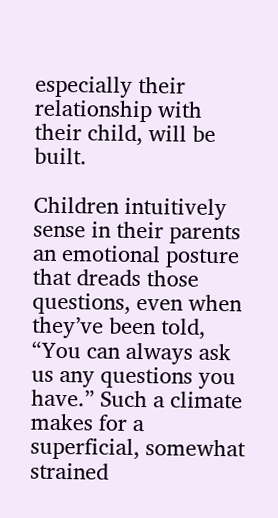especially their relationship with their child, will be built.

Children intuitively sense in their parents an emotional posture that dreads those questions, even when they’ve been told, “You can always ask us any questions you have.” Such a climate makes for a superficial, somewhat strained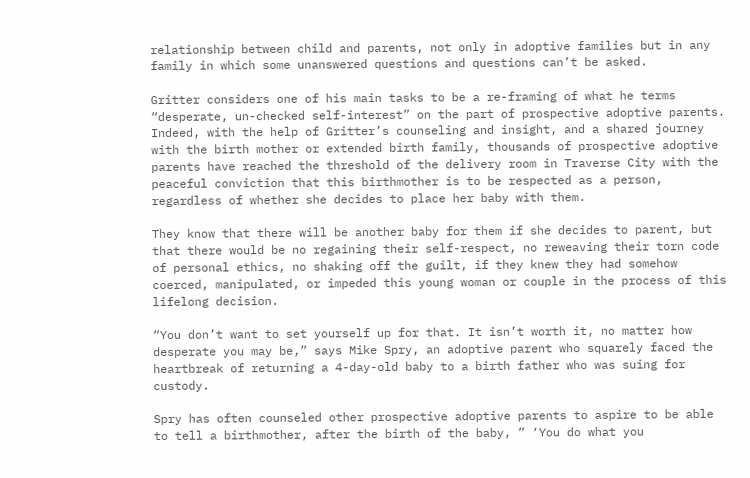relationship between child and parents, not only in adoptive families but in any family in which some unanswered questions and questions can’t be asked.

Gritter considers one of his main tasks to be a re-framing of what he terms “desperate, un-checked self-interest” on the part of prospective adoptive parents. Indeed, with the help of Gritter’s counseling and insight, and a shared journey with the birth mother or extended birth family, thousands of prospective adoptive parents have reached the threshold of the delivery room in Traverse City with the peaceful conviction that this birthmother is to be respected as a person, regardless of whether she decides to place her baby with them.

They know that there will be another baby for them if she decides to parent, but that there would be no regaining their self-respect, no reweaving their torn code of personal ethics, no shaking off the guilt, if they knew they had somehow coerced, manipulated, or impeded this young woman or couple in the process of this lifelong decision.

“You don’t want to set yourself up for that. It isn’t worth it, no matter how desperate you may be,” says Mike Spry, an adoptive parent who squarely faced the heartbreak of returning a 4-day-old baby to a birth father who was suing for custody.

Spry has often counseled other prospective adoptive parents to aspire to be able to tell a birthmother, after the birth of the baby, ” ‘You do what you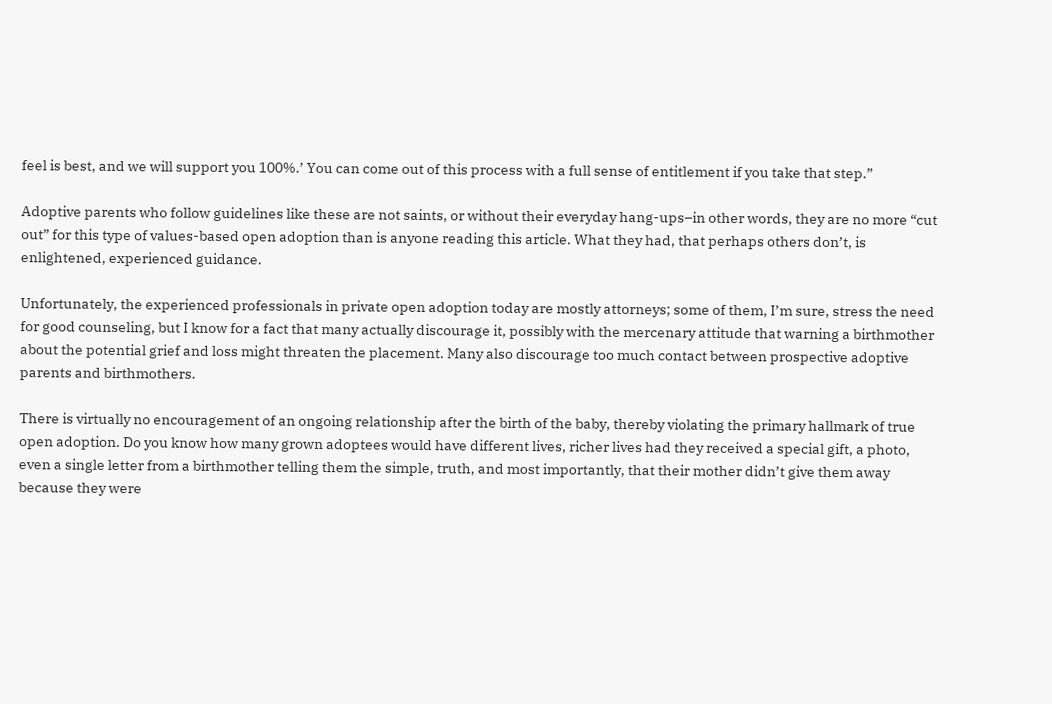feel is best, and we will support you 100%.’ You can come out of this process with a full sense of entitlement if you take that step.”

Adoptive parents who follow guidelines like these are not saints, or without their everyday hang-ups–in other words, they are no more “cut out” for this type of values-based open adoption than is anyone reading this article. What they had, that perhaps others don’t, is enlightened, experienced guidance.

Unfortunately, the experienced professionals in private open adoption today are mostly attorneys; some of them, I’m sure, stress the need for good counseling, but I know for a fact that many actually discourage it, possibly with the mercenary attitude that warning a birthmother about the potential grief and loss might threaten the placement. Many also discourage too much contact between prospective adoptive parents and birthmothers.

There is virtually no encouragement of an ongoing relationship after the birth of the baby, thereby violating the primary hallmark of true open adoption. Do you know how many grown adoptees would have different lives, richer lives had they received a special gift, a photo, even a single letter from a birthmother telling them the simple, truth, and most importantly, that their mother didn’t give them away because they were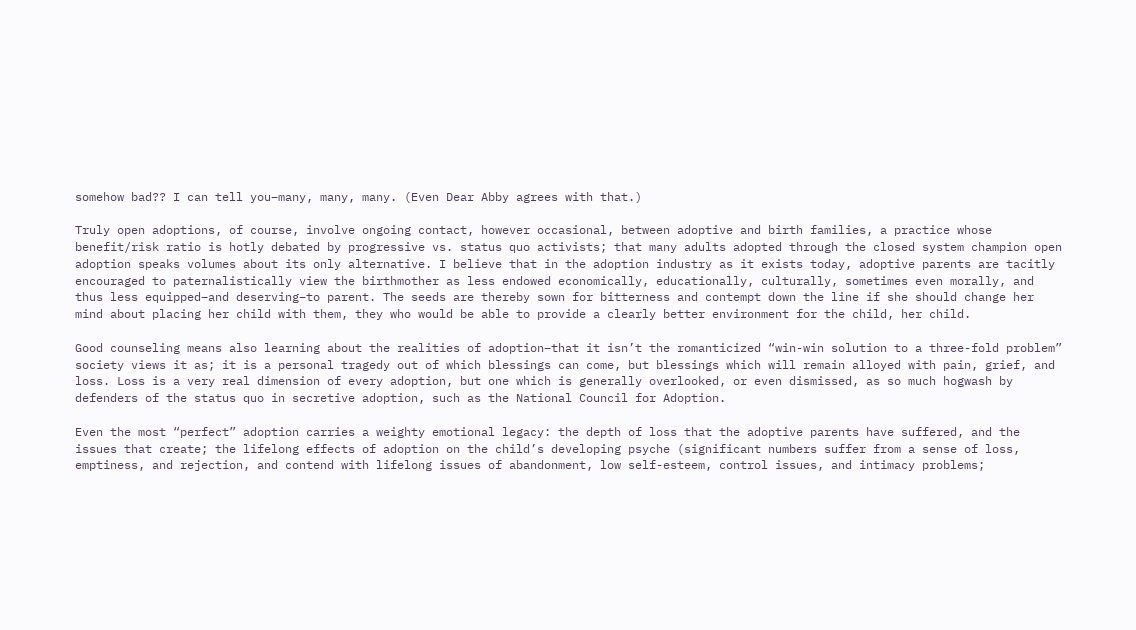somehow bad?? I can tell you–many, many, many. (Even Dear Abby agrees with that.)

Truly open adoptions, of course, involve ongoing contact, however occasional, between adoptive and birth families, a practice whose benefit/risk ratio is hotly debated by progressive vs. status quo activists; that many adults adopted through the closed system champion open adoption speaks volumes about its only alternative. I believe that in the adoption industry as it exists today, adoptive parents are tacitly encouraged to paternalistically view the birthmother as less endowed economically, educationally, culturally, sometimes even morally, and thus less equipped–and deserving–to parent. The seeds are thereby sown for bitterness and contempt down the line if she should change her mind about placing her child with them, they who would be able to provide a clearly better environment for the child, her child.

Good counseling means also learning about the realities of adoption–that it isn’t the romanticized “win-win solution to a three-fold problem” society views it as; it is a personal tragedy out of which blessings can come, but blessings which will remain alloyed with pain, grief, and loss. Loss is a very real dimension of every adoption, but one which is generally overlooked, or even dismissed, as so much hogwash by defenders of the status quo in secretive adoption, such as the National Council for Adoption.

Even the most “perfect” adoption carries a weighty emotional legacy: the depth of loss that the adoptive parents have suffered, and the issues that create; the lifelong effects of adoption on the child’s developing psyche (significant numbers suffer from a sense of loss, emptiness, and rejection, and contend with lifelong issues of abandonment, low self-esteem, control issues, and intimacy problems;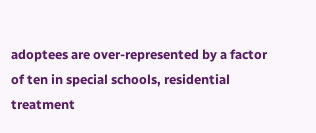adoptees are over-represented by a factor of ten in special schools, residential treatment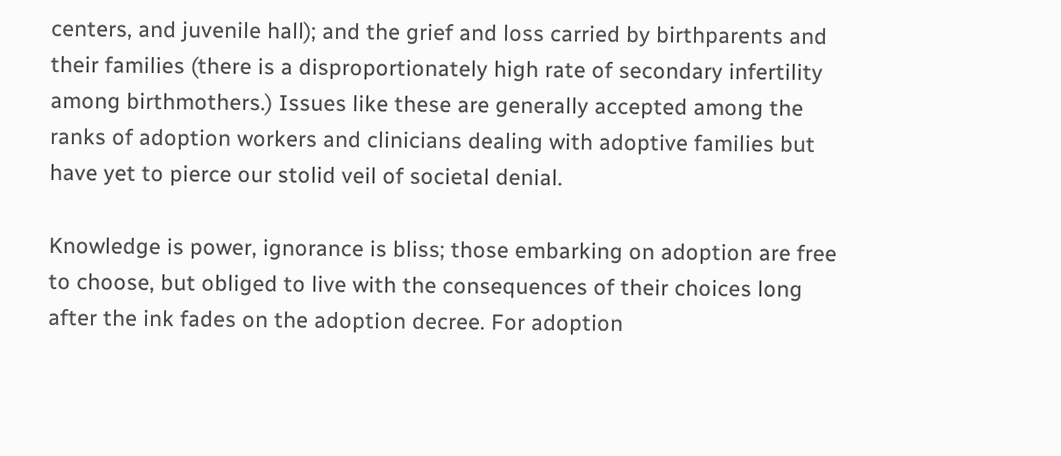centers, and juvenile hall); and the grief and loss carried by birthparents and their families (there is a disproportionately high rate of secondary infertility among birthmothers.) Issues like these are generally accepted among the ranks of adoption workers and clinicians dealing with adoptive families but have yet to pierce our stolid veil of societal denial.

Knowledge is power, ignorance is bliss; those embarking on adoption are free to choose, but obliged to live with the consequences of their choices long after the ink fades on the adoption decree. For adoption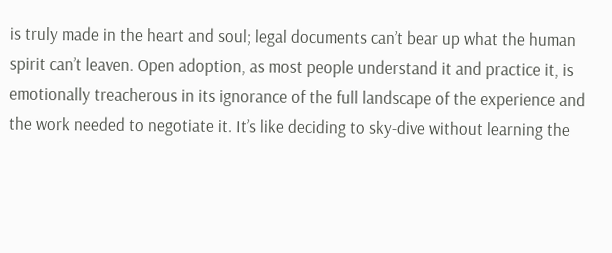is truly made in the heart and soul; legal documents can’t bear up what the human spirit can’t leaven. Open adoption, as most people understand it and practice it, is emotionally treacherous in its ignorance of the full landscape of the experience and the work needed to negotiate it. It’s like deciding to sky-dive without learning the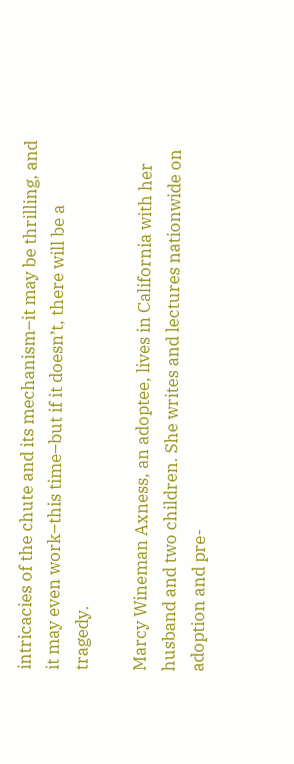intricacies of the chute and its mechanism–it may be thrilling, and it may even work–this time–but if it doesn’t, there will be a tragedy.

Marcy Wineman Axness, an adoptee, lives in California with her husband and two children. She writes and lectures nationwide on adoption and pre-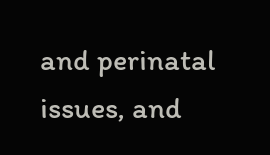and perinatal issues, and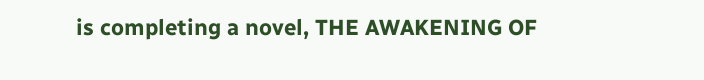is completing a novel, THE AWAKENING OF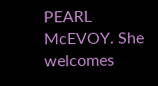PEARL McEVOY. She welcomes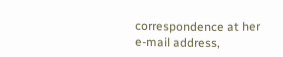correspondence at her e-mail address,